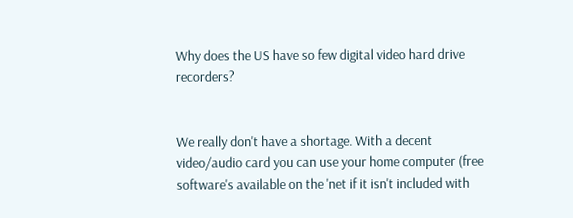Why does the US have so few digital video hard drive recorders?


We really don't have a shortage. With a decent video/audio card you can use your home computer (free software's available on the 'net if it isn't included with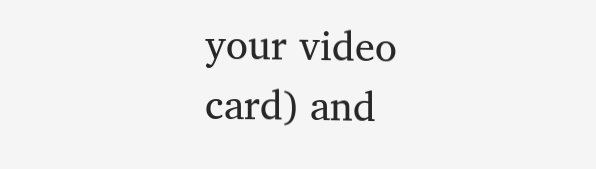your video card) and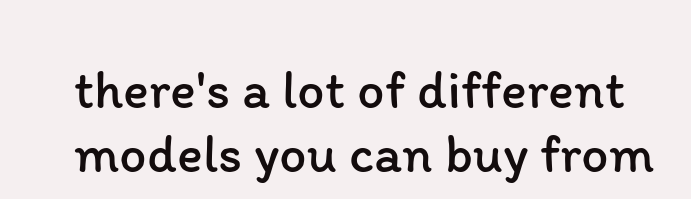there's a lot of different models you can buy from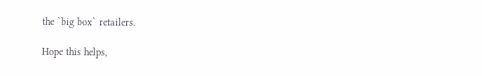the `big box` retailers.

Hope this helps,